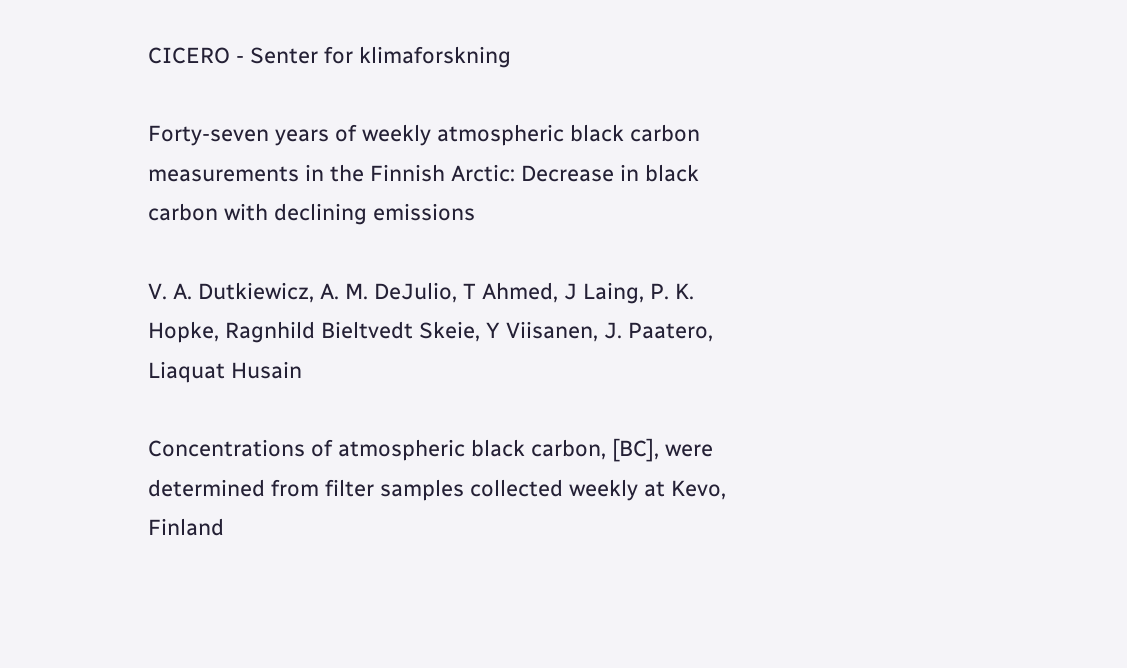CICERO - Senter for klimaforskning

Forty-seven years of weekly atmospheric black carbon measurements in the Finnish Arctic: Decrease in black carbon with declining emissions

V. A. Dutkiewicz, A. M. DeJulio, T Ahmed, J Laing, P. K. Hopke, Ragnhild Bieltvedt Skeie, Y Viisanen, J. Paatero, Liaquat Husain

Concentrations of atmospheric black carbon, [BC], were determined from filter samples collected weekly at Kevo, Finland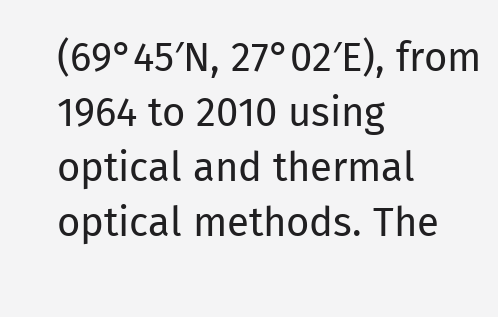(69°45′N, 27°02′E), from 1964 to 2010 using optical and thermal optical methods. The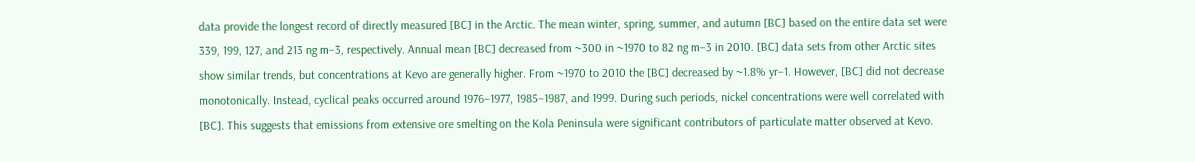data provide the longest record of directly measured [BC] in the Arctic. The mean winter, spring, summer, and autumn [BC] based on the entire data set were 339, 199, 127, and 213 ng m−3, respectively. Annual mean [BC] decreased from ~300 in ~1970 to 82 ng m−3 in 2010. [BC] data sets from other Arctic sites show similar trends, but concentrations at Kevo are generally higher. From ~1970 to 2010 the [BC] decreased by ~1.8% yr−1. However, [BC] did not decrease monotonically. Instead, cyclical peaks occurred around 1976–1977, 1985–1987, and 1999. During such periods, nickel concentrations were well correlated with [BC]. This suggests that emissions from extensive ore smelting on the Kola Peninsula were significant contributors of particulate matter observed at Kevo.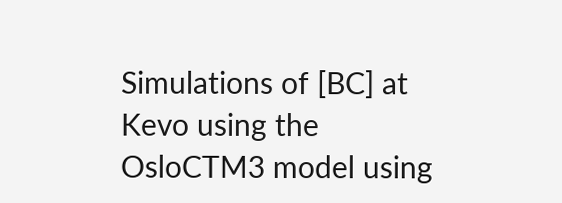Simulations of [BC] at Kevo using the OsloCTM3 model using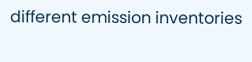different emission inventories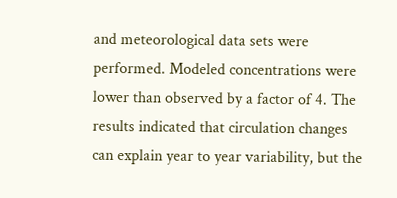and meteorological data sets were performed. Modeled concentrations were lower than observed by a factor of 4. The results indicated that circulation changes can explain year to year variability, but the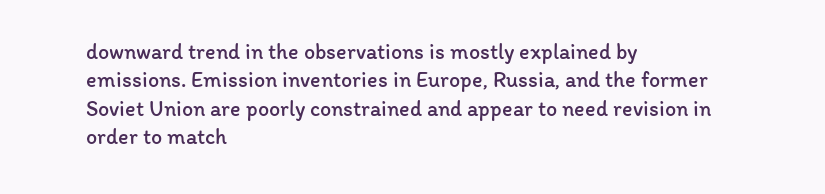downward trend in the observations is mostly explained by emissions. Emission inventories in Europe, Russia, and the former Soviet Union are poorly constrained and appear to need revision in order to match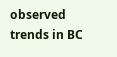observed trends in BC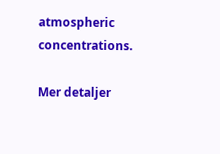atmospheric concentrations.

Mer detaljer